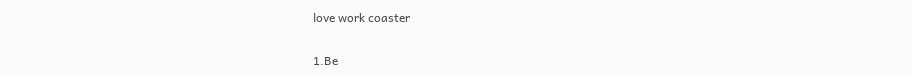love work coaster

1.Be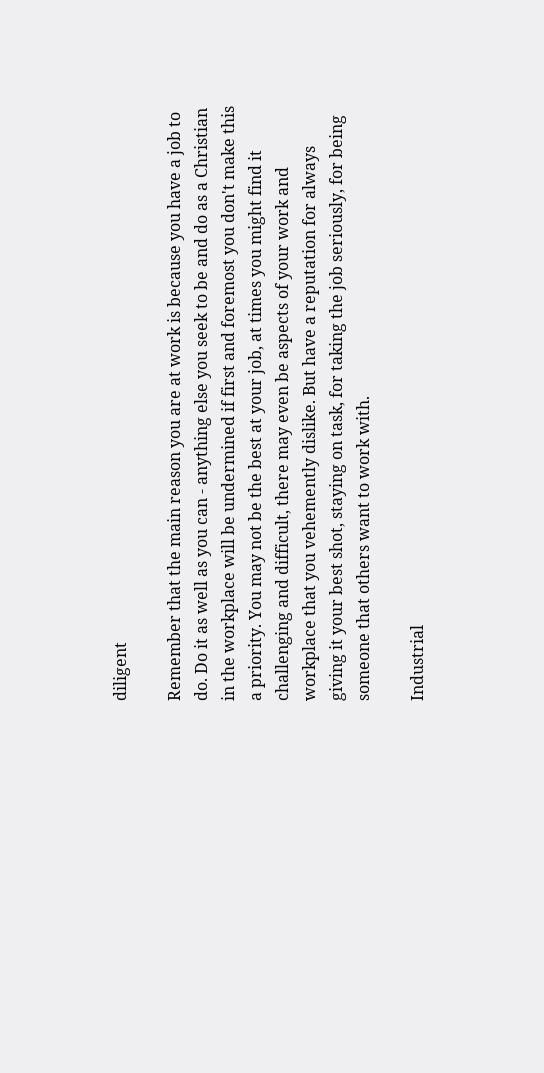diligent

Remember that the main reason you are at work is because you have a job to do. Do it as well as you can - anything else you seek to be and do as a Christian in the workplace will be undermined if first and foremost you don't make this a priority. You may not be the best at your job, at times you might find it challenging and difficult, there may even be aspects of your work and workplace that you vehemently dislike. But have a reputation for always giving it your best shot, staying on task, for taking the job seriously, for being someone that others want to work with.

Industrial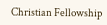Christian Fellowship